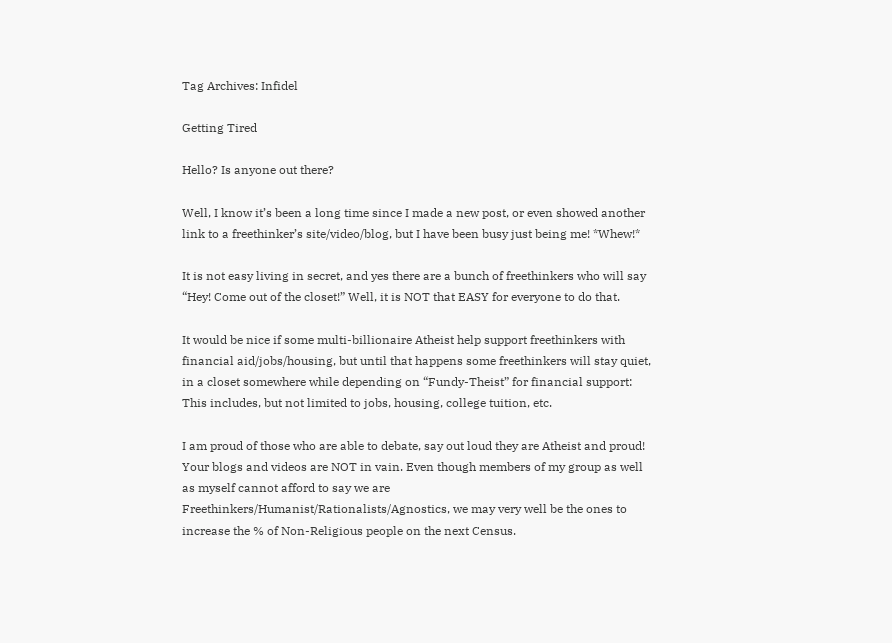Tag Archives: Infidel

Getting Tired

Hello? Is anyone out there?

Well, I know it’s been a long time since I made a new post, or even showed another link to a freethinker’s site/video/blog, but I have been busy just being me! *Whew!*

It is not easy living in secret, and yes there are a bunch of freethinkers who will say “Hey! Come out of the closet!” Well, it is NOT that EASY for everyone to do that.

It would be nice if some multi-billionaire Atheist help support freethinkers with financial aid/jobs/housing, but until that happens some freethinkers will stay quiet, in a closet somewhere while depending on “Fundy-Theist” for financial support: This includes, but not limited to jobs, housing, college tuition, etc.

I am proud of those who are able to debate, say out loud they are Atheist and proud! Your blogs and videos are NOT in vain. Even though members of my group as well as myself cannot afford to say we are Freethinkers/Humanist/Rationalists/Agnostics, we may very well be the ones to increase the % of Non-Religious people on the next Census.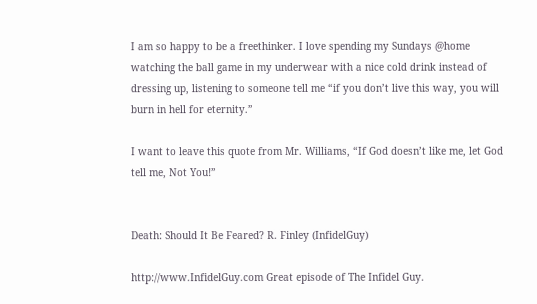I am so happy to be a freethinker. I love spending my Sundays @home watching the ball game in my underwear with a nice cold drink instead of dressing up, listening to someone tell me “if you don’t live this way, you will burn in hell for eternity.”

I want to leave this quote from Mr. Williams, “If God doesn’t like me, let God tell me, Not You!”


Death: Should It Be Feared? R. Finley (InfidelGuy)

http://www.InfidelGuy.com Great episode of The Infidel Guy.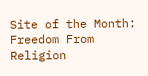Site of the Month: Freedom From Religion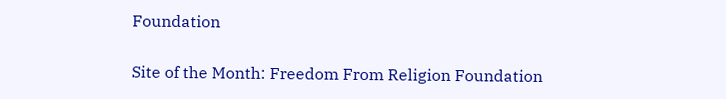Foundation

Site of the Month: Freedom From Religion Foundation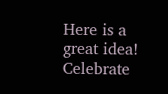Here is a great idea! Celebrate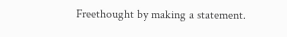Freethought by making a statement.